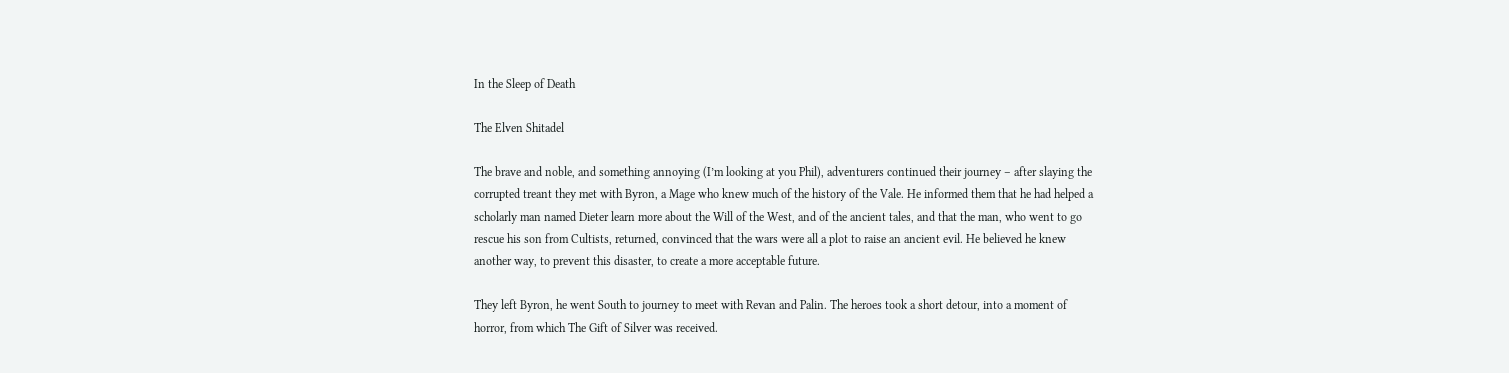In the Sleep of Death

The Elven Shitadel

The brave and noble, and something annoying (I’m looking at you Phil), adventurers continued their journey – after slaying the corrupted treant they met with Byron, a Mage who knew much of the history of the Vale. He informed them that he had helped a scholarly man named Dieter learn more about the Will of the West, and of the ancient tales, and that the man, who went to go rescue his son from Cultists, returned, convinced that the wars were all a plot to raise an ancient evil. He believed he knew another way, to prevent this disaster, to create a more acceptable future.

They left Byron, he went South to journey to meet with Revan and Palin. The heroes took a short detour, into a moment of horror, from which The Gift of Silver was received.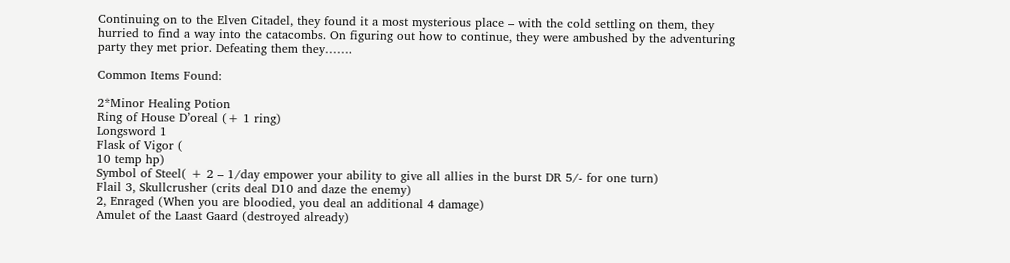Continuing on to the Elven Citadel, they found it a most mysterious place – with the cold settling on them, they hurried to find a way into the catacombs. On figuring out how to continue, they were ambushed by the adventuring party they met prior. Defeating them they…….

Common Items Found:

2*Minor Healing Potion
Ring of House D’oreal (+ 1 ring)
Longsword 1
Flask of Vigor (
10 temp hp)
Symbol of Steel( + 2 – 1/day empower your ability to give all allies in the burst DR 5/- for one turn)
Flail 3, Skullcrusher (crits deal D10 and daze the enemy)
2, Enraged (When you are bloodied, you deal an additional 4 damage)
Amulet of the Laast Gaard (destroyed already)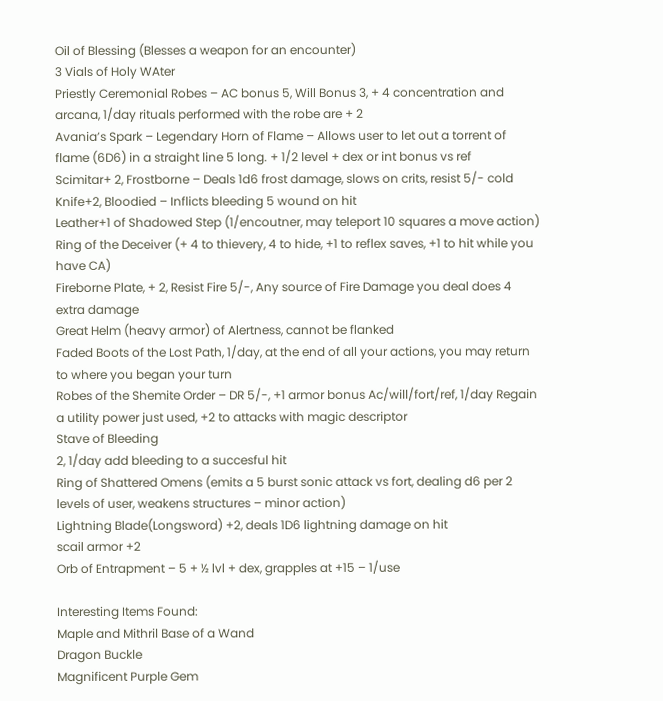Oil of Blessing (Blesses a weapon for an encounter)
3 Vials of Holy WAter
Priestly Ceremonial Robes – AC bonus 5, Will Bonus 3, + 4 concentration and arcana, 1/day rituals performed with the robe are + 2
Avania’s Spark – Legendary Horn of Flame – Allows user to let out a torrent of flame (6D6) in a straight line 5 long. + 1/2 level + dex or int bonus vs ref
Scimitar+ 2, Frostborne – Deals 1d6 frost damage, slows on crits, resist 5/- cold
Knife+2, Bloodied – Inflicts bleeding 5 wound on hit
Leather+1 of Shadowed Step (1/encoutner, may teleport 10 squares a move action)
Ring of the Deceiver (+ 4 to thievery, 4 to hide, +1 to reflex saves, +1 to hit while you have CA)
Fireborne Plate, + 2, Resist Fire 5/-, Any source of Fire Damage you deal does 4 extra damage
Great Helm (heavy armor) of Alertness, cannot be flanked
Faded Boots of the Lost Path, 1/day, at the end of all your actions, you may return to where you began your turn
Robes of the Shemite Order – DR 5/-, +1 armor bonus Ac/will/fort/ref, 1/day Regain a utility power just used, +2 to attacks with magic descriptor
Stave of Bleeding
2, 1/day add bleeding to a succesful hit
Ring of Shattered Omens (emits a 5 burst sonic attack vs fort, dealing d6 per 2 levels of user, weakens structures – minor action)
Lightning Blade(Longsword) +2, deals 1D6 lightning damage on hit
scail armor +2
Orb of Entrapment – 5 + ½ lvl + dex, grapples at +15 – 1/use

Interesting Items Found:
Maple and Mithril Base of a Wand
Dragon Buckle
Magnificent Purple Gem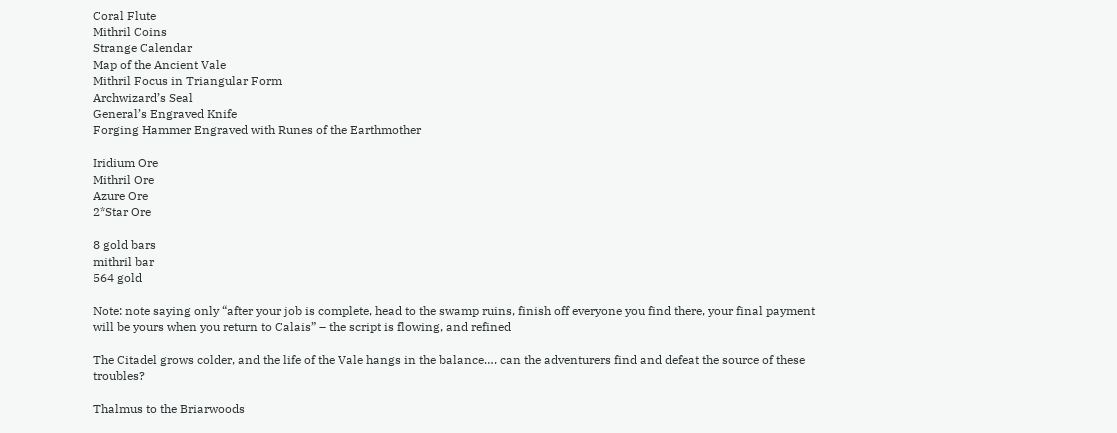Coral Flute
Mithril Coins
Strange Calendar
Map of the Ancient Vale
Mithril Focus in Triangular Form
Archwizard’s Seal
General’s Engraved Knife
Forging Hammer Engraved with Runes of the Earthmother

Iridium Ore
Mithril Ore
Azure Ore
2*Star Ore

8 gold bars
mithril bar
564 gold

Note: note saying only “after your job is complete, head to the swamp ruins, finish off everyone you find there, your final payment will be yours when you return to Calais” – the script is flowing, and refined

The Citadel grows colder, and the life of the Vale hangs in the balance…. can the adventurers find and defeat the source of these troubles?

Thalmus to the Briarwoods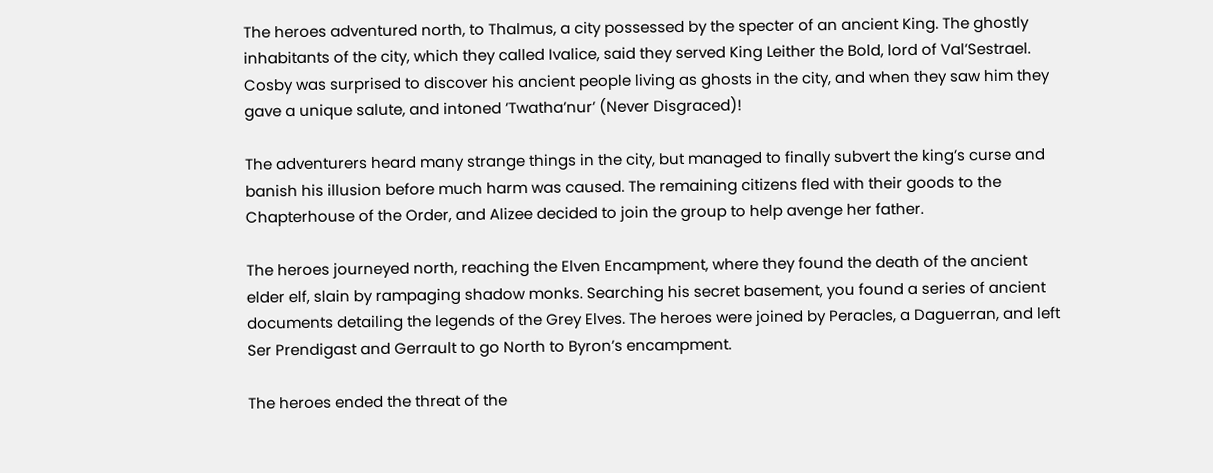The heroes adventured north, to Thalmus, a city possessed by the specter of an ancient King. The ghostly inhabitants of the city, which they called Ivalice, said they served King Leither the Bold, lord of Val’Sestrael. Cosby was surprised to discover his ancient people living as ghosts in the city, and when they saw him they gave a unique salute, and intoned ’Twatha’nur’ (Never Disgraced)!

The adventurers heard many strange things in the city, but managed to finally subvert the king’s curse and banish his illusion before much harm was caused. The remaining citizens fled with their goods to the Chapterhouse of the Order, and Alizee decided to join the group to help avenge her father.

The heroes journeyed north, reaching the Elven Encampment, where they found the death of the ancient elder elf, slain by rampaging shadow monks. Searching his secret basement, you found a series of ancient documents detailing the legends of the Grey Elves. The heroes were joined by Peracles, a Daguerran, and left Ser Prendigast and Gerrault to go North to Byron’s encampment.

The heroes ended the threat of the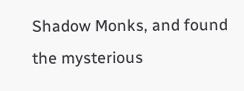Shadow Monks, and found the mysterious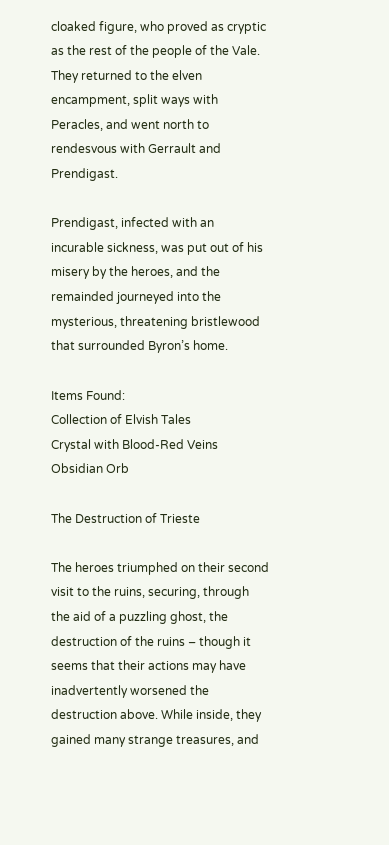cloaked figure, who proved as cryptic as the rest of the people of the Vale. They returned to the elven encampment, split ways with Peracles, and went north to rendesvous with Gerrault and Prendigast.

Prendigast, infected with an incurable sickness, was put out of his misery by the heroes, and the remainded journeyed into the mysterious, threatening bristlewood that surrounded Byron’s home.

Items Found:
Collection of Elvish Tales
Crystal with Blood-Red Veins
Obsidian Orb

The Destruction of Trieste

The heroes triumphed on their second visit to the ruins, securing, through the aid of a puzzling ghost, the destruction of the ruins – though it seems that their actions may have inadvertently worsened the destruction above. While inside, they gained many strange treasures, and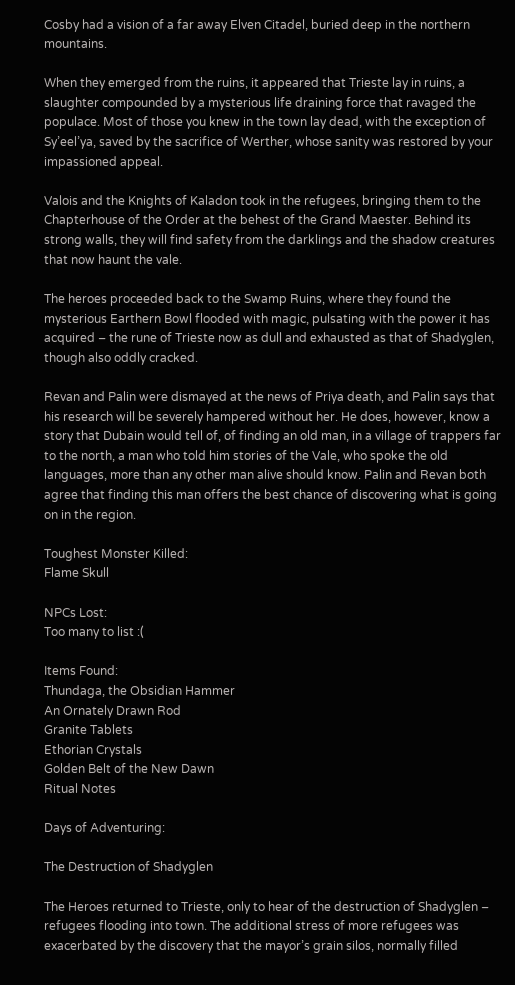Cosby had a vision of a far away Elven Citadel, buried deep in the northern mountains.

When they emerged from the ruins, it appeared that Trieste lay in ruins, a slaughter compounded by a mysterious life draining force that ravaged the populace. Most of those you knew in the town lay dead, with the exception of Sy’eel’ya, saved by the sacrifice of Werther, whose sanity was restored by your impassioned appeal.

Valois and the Knights of Kaladon took in the refugees, bringing them to the Chapterhouse of the Order at the behest of the Grand Maester. Behind its strong walls, they will find safety from the darklings and the shadow creatures that now haunt the vale.

The heroes proceeded back to the Swamp Ruins, where they found the mysterious Earthern Bowl flooded with magic, pulsating with the power it has acquired – the rune of Trieste now as dull and exhausted as that of Shadyglen, though also oddly cracked.

Revan and Palin were dismayed at the news of Priya death, and Palin says that his research will be severely hampered without her. He does, however, know a story that Dubain would tell of, of finding an old man, in a village of trappers far to the north, a man who told him stories of the Vale, who spoke the old languages, more than any other man alive should know. Palin and Revan both agree that finding this man offers the best chance of discovering what is going on in the region.

Toughest Monster Killed:
Flame Skull

NPCs Lost:
Too many to list :(

Items Found:
Thundaga, the Obsidian Hammer
An Ornately Drawn Rod
Granite Tablets
Ethorian Crystals
Golden Belt of the New Dawn
Ritual Notes

Days of Adventuring:

The Destruction of Shadyglen

The Heroes returned to Trieste, only to hear of the destruction of Shadyglen – refugees flooding into town. The additional stress of more refugees was exacerbated by the discovery that the mayor’s grain silos, normally filled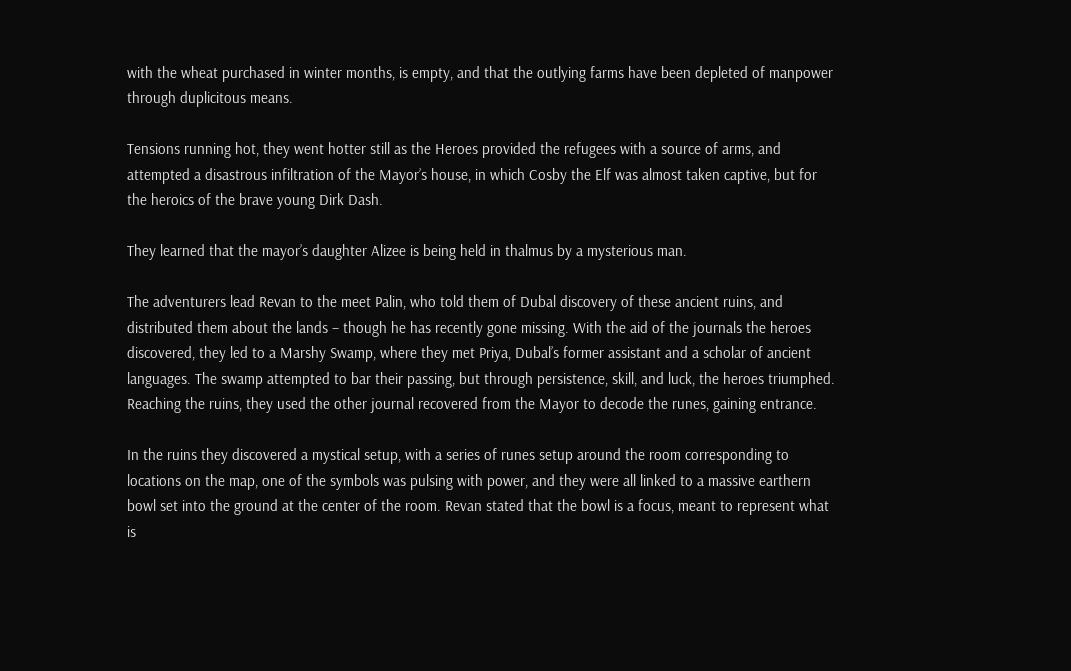with the wheat purchased in winter months, is empty, and that the outlying farms have been depleted of manpower through duplicitous means.

Tensions running hot, they went hotter still as the Heroes provided the refugees with a source of arms, and attempted a disastrous infiltration of the Mayor’s house, in which Cosby the Elf was almost taken captive, but for the heroics of the brave young Dirk Dash.

They learned that the mayor’s daughter Alizee is being held in thalmus by a mysterious man.

The adventurers lead Revan to the meet Palin, who told them of Dubal discovery of these ancient ruins, and distributed them about the lands – though he has recently gone missing. With the aid of the journals the heroes discovered, they led to a Marshy Swamp, where they met Priya, Dubal’s former assistant and a scholar of ancient languages. The swamp attempted to bar their passing, but through persistence, skill, and luck, the heroes triumphed. Reaching the ruins, they used the other journal recovered from the Mayor to decode the runes, gaining entrance.

In the ruins they discovered a mystical setup, with a series of runes setup around the room corresponding to locations on the map, one of the symbols was pulsing with power, and they were all linked to a massive earthern bowl set into the ground at the center of the room. Revan stated that the bowl is a focus, meant to represent what is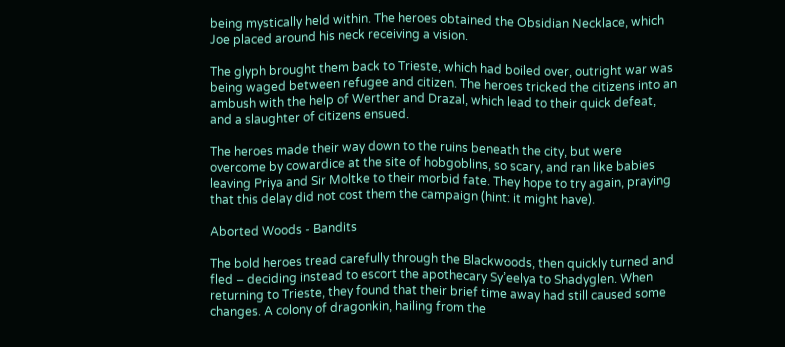being mystically held within. The heroes obtained the Obsidian Necklace, which Joe placed around his neck receiving a vision.

The glyph brought them back to Trieste, which had boiled over, outright war was being waged between refugee and citizen. The heroes tricked the citizens into an ambush with the help of Werther and Drazal, which lead to their quick defeat, and a slaughter of citizens ensued.

The heroes made their way down to the ruins beneath the city, but were overcome by cowardice at the site of hobgoblins, so scary, and ran like babies leaving Priya and Sir Moltke to their morbid fate. They hope to try again, praying that this delay did not cost them the campaign (hint: it might have).

Aborted Woods - Bandits

The bold heroes tread carefully through the Blackwoods, then quickly turned and fled – deciding instead to escort the apothecary Sy’eelya to Shadyglen. When returning to Trieste, they found that their brief time away had still caused some changes. A colony of dragonkin, hailing from the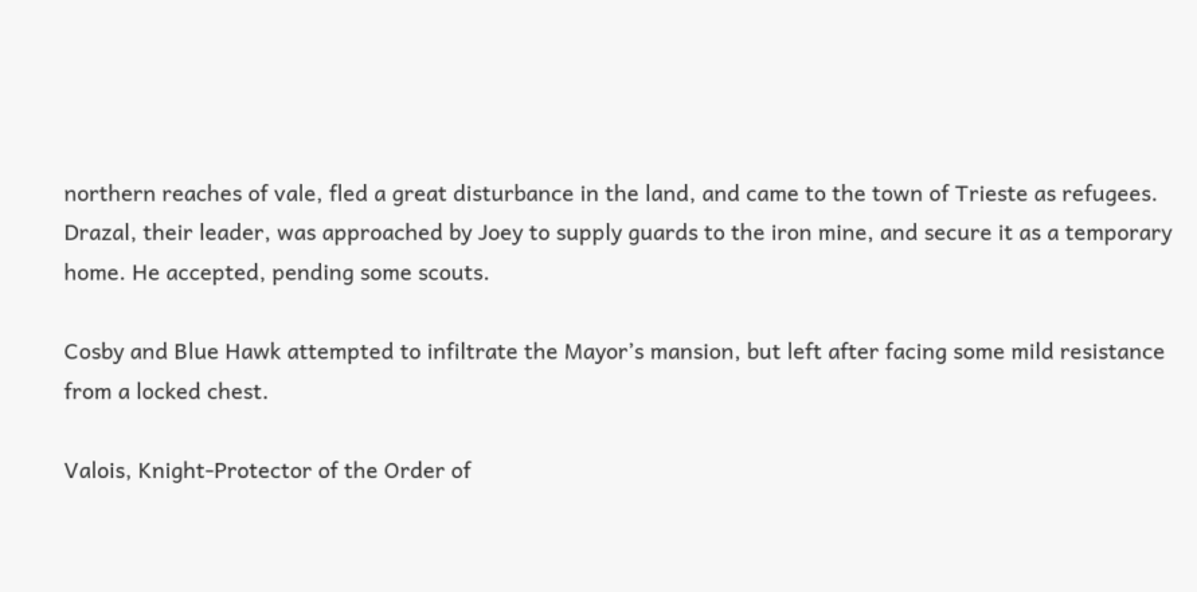northern reaches of vale, fled a great disturbance in the land, and came to the town of Trieste as refugees. Drazal, their leader, was approached by Joey to supply guards to the iron mine, and secure it as a temporary home. He accepted, pending some scouts.

Cosby and Blue Hawk attempted to infiltrate the Mayor’s mansion, but left after facing some mild resistance from a locked chest.

Valois, Knight-Protector of the Order of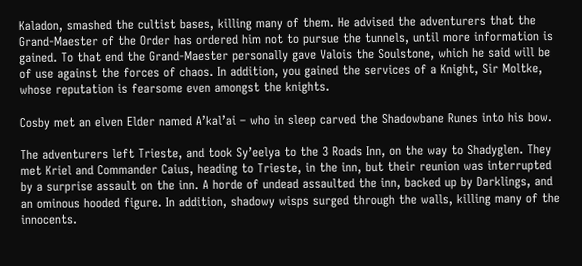Kaladon, smashed the cultist bases, killing many of them. He advised the adventurers that the Grand-Maester of the Order has ordered him not to pursue the tunnels, until more information is gained. To that end the Grand-Maester personally gave Valois the Soulstone, which he said will be of use against the forces of chaos. In addition, you gained the services of a Knight, Sir Moltke, whose reputation is fearsome even amongst the knights.

Cosby met an elven Elder named A’kal’ai – who in sleep carved the Shadowbane Runes into his bow.

The adventurers left Trieste, and took Sy’eelya to the 3 Roads Inn, on the way to Shadyglen. They met Kriel and Commander Caius, heading to Trieste, in the inn, but their reunion was interrupted by a surprise assault on the inn. A horde of undead assaulted the inn, backed up by Darklings, and an ominous hooded figure. In addition, shadowy wisps surged through the walls, killing many of the innocents.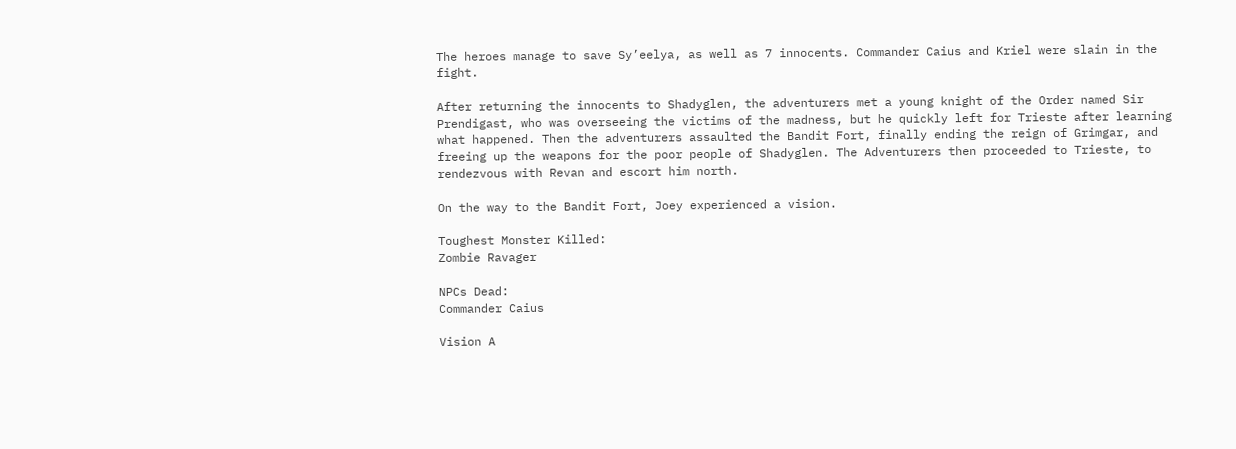The heroes manage to save Sy’eelya, as well as 7 innocents. Commander Caius and Kriel were slain in the fight.

After returning the innocents to Shadyglen, the adventurers met a young knight of the Order named Sir Prendigast, who was overseeing the victims of the madness, but he quickly left for Trieste after learning what happened. Then the adventurers assaulted the Bandit Fort, finally ending the reign of Grimgar, and freeing up the weapons for the poor people of Shadyglen. The Adventurers then proceeded to Trieste, to rendezvous with Revan and escort him north.

On the way to the Bandit Fort, Joey experienced a vision.

Toughest Monster Killed:
Zombie Ravager

NPCs Dead:
Commander Caius

Vision A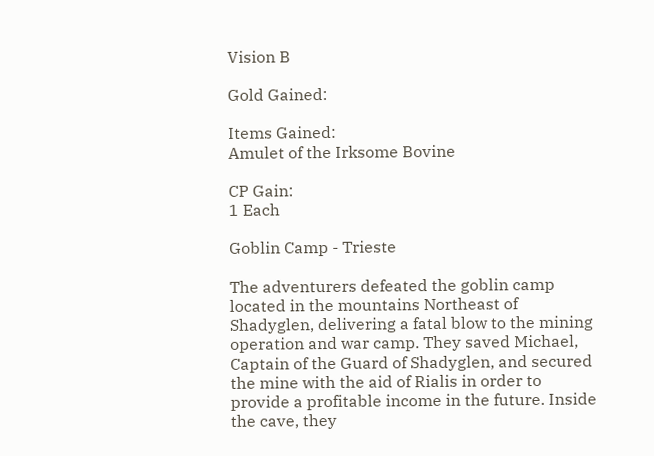Vision B

Gold Gained:

Items Gained:
Amulet of the Irksome Bovine

CP Gain:
1 Each

Goblin Camp - Trieste

The adventurers defeated the goblin camp located in the mountains Northeast of Shadyglen, delivering a fatal blow to the mining operation and war camp. They saved Michael, Captain of the Guard of Shadyglen, and secured the mine with the aid of Rialis in order to provide a profitable income in the future. Inside the cave, they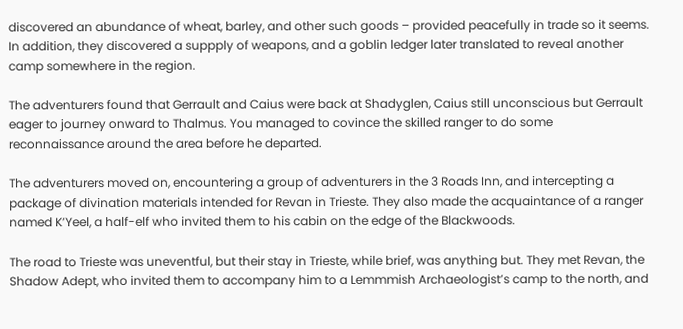discovered an abundance of wheat, barley, and other such goods – provided peacefully in trade so it seems. In addition, they discovered a suppply of weapons, and a goblin ledger later translated to reveal another camp somewhere in the region.

The adventurers found that Gerrault and Caius were back at Shadyglen, Caius still unconscious but Gerrault eager to journey onward to Thalmus. You managed to covince the skilled ranger to do some reconnaissance around the area before he departed.

The adventurers moved on, encountering a group of adventurers in the 3 Roads Inn, and intercepting a package of divination materials intended for Revan in Trieste. They also made the acquaintance of a ranger named K’Yeel, a half-elf who invited them to his cabin on the edge of the Blackwoods.

The road to Trieste was uneventful, but their stay in Trieste, while brief, was anything but. They met Revan, the Shadow Adept, who invited them to accompany him to a Lemmmish Archaeologist’s camp to the north, and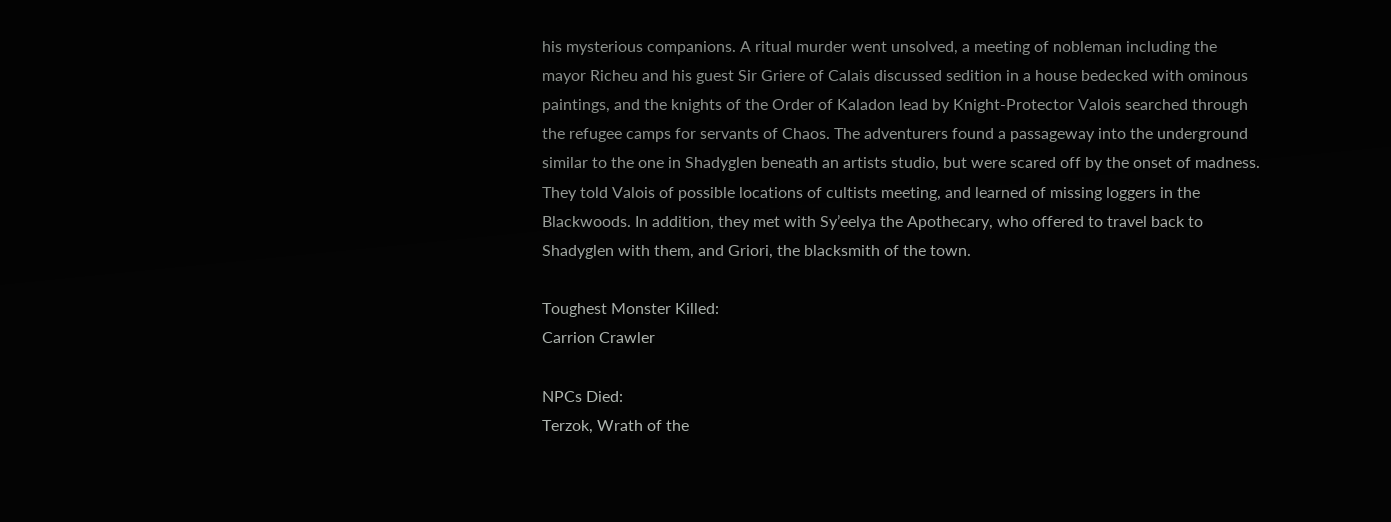his mysterious companions. A ritual murder went unsolved, a meeting of nobleman including the mayor Richeu and his guest Sir Griere of Calais discussed sedition in a house bedecked with ominous paintings, and the knights of the Order of Kaladon lead by Knight-Protector Valois searched through the refugee camps for servants of Chaos. The adventurers found a passageway into the underground similar to the one in Shadyglen beneath an artists studio, but were scared off by the onset of madness. They told Valois of possible locations of cultists meeting, and learned of missing loggers in the Blackwoods. In addition, they met with Sy’eelya the Apothecary, who offered to travel back to Shadyglen with them, and Griori, the blacksmith of the town.

Toughest Monster Killed:
Carrion Crawler

NPCs Died:
Terzok, Wrath of the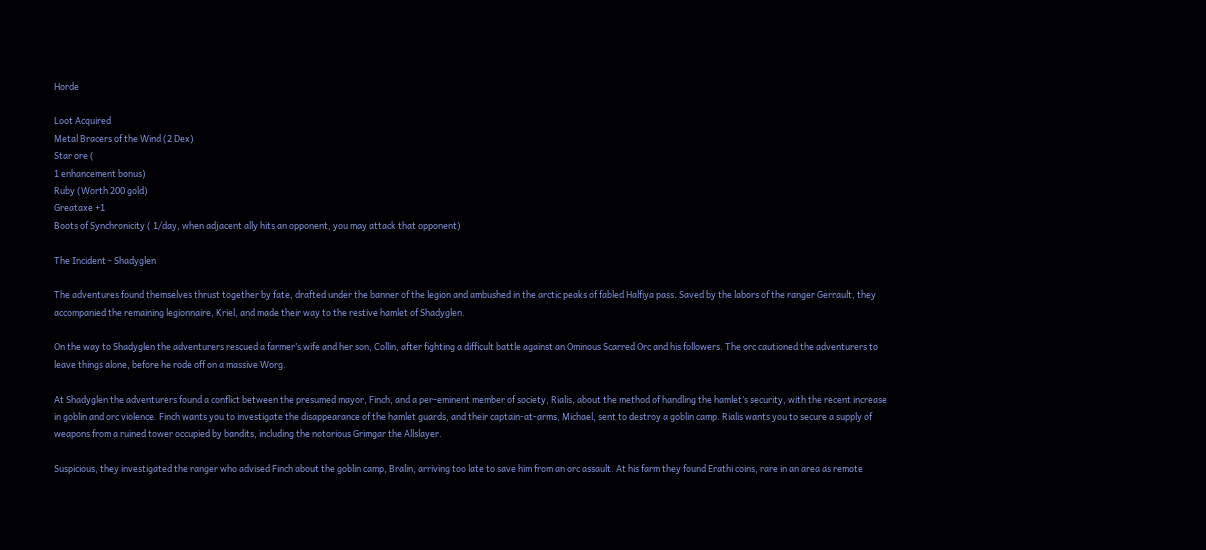Horde

Loot Acquired
Metal Bracers of the Wind (2 Dex)
Star ore (
1 enhancement bonus)
Ruby (Worth 200 gold)
Greataxe +1
Boots of Synchronicity ( 1/day, when adjacent ally hits an opponent, you may attack that opponent)

The Incident - Shadyglen

The adventures found themselves thrust together by fate, drafted under the banner of the legion and ambushed in the arctic peaks of fabled Halfiya pass. Saved by the labors of the ranger Gerrault, they accompanied the remaining legionnaire, Kriel, and made their way to the restive hamlet of Shadyglen.

On the way to Shadyglen the adventurers rescued a farmer’s wife and her son, Collin, after fighting a difficult battle against an Ominous Scarred Orc and his followers. The orc cautioned the adventurers to leave things alone, before he rode off on a massive Worg.

At Shadyglen the adventurers found a conflict between the presumed mayor, Finch, and a per-eminent member of society, Rialis, about the method of handling the hamlet’s security, with the recent increase in goblin and orc violence. Finch wants you to investigate the disappearance of the hamlet guards, and their captain-at-arms, Michael, sent to destroy a goblin camp. Rialis wants you to secure a supply of weapons from a ruined tower occupied by bandits, including the notorious Grimgar the Allslayer.

Suspicious, they investigated the ranger who advised Finch about the goblin camp, Bralin, arriving too late to save him from an orc assault. At his farm they found Erathi coins, rare in an area as remote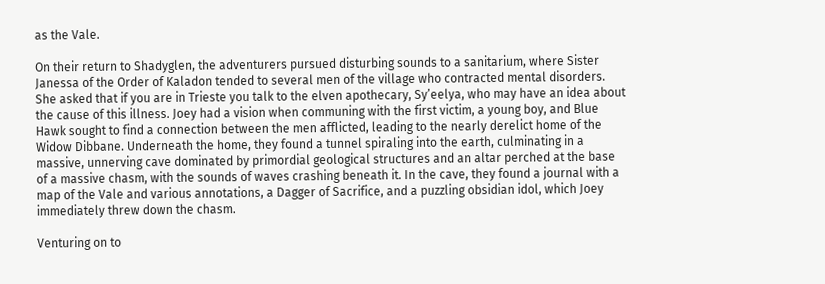as the Vale.

On their return to Shadyglen, the adventurers pursued disturbing sounds to a sanitarium, where Sister Janessa of the Order of Kaladon tended to several men of the village who contracted mental disorders. She asked that if you are in Trieste you talk to the elven apothecary, Sy’eelya, who may have an idea about the cause of this illness. Joey had a vision when communing with the first victim, a young boy, and Blue Hawk sought to find a connection between the men afflicted, leading to the nearly derelict home of the Widow Dibbane. Underneath the home, they found a tunnel spiraling into the earth, culminating in a massive, unnerving cave dominated by primordial geological structures and an altar perched at the base of a massive chasm, with the sounds of waves crashing beneath it. In the cave, they found a journal with a map of the Vale and various annotations, a Dagger of Sacrifice, and a puzzling obsidian idol, which Joey immediately threw down the chasm.

Venturing on to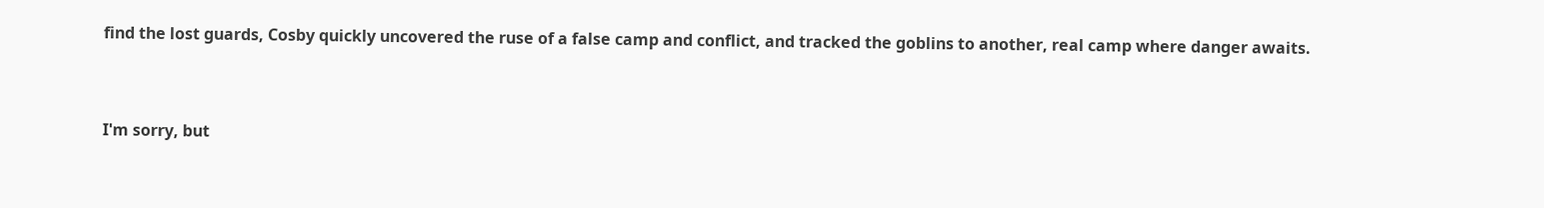find the lost guards, Cosby quickly uncovered the ruse of a false camp and conflict, and tracked the goblins to another, real camp where danger awaits.


I'm sorry, but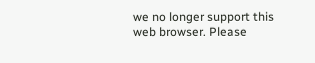we no longer support this web browser. Please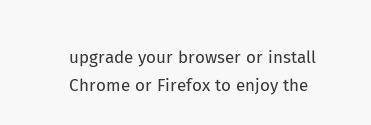upgrade your browser or install Chrome or Firefox to enjoy the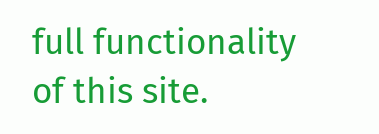full functionality of this site.